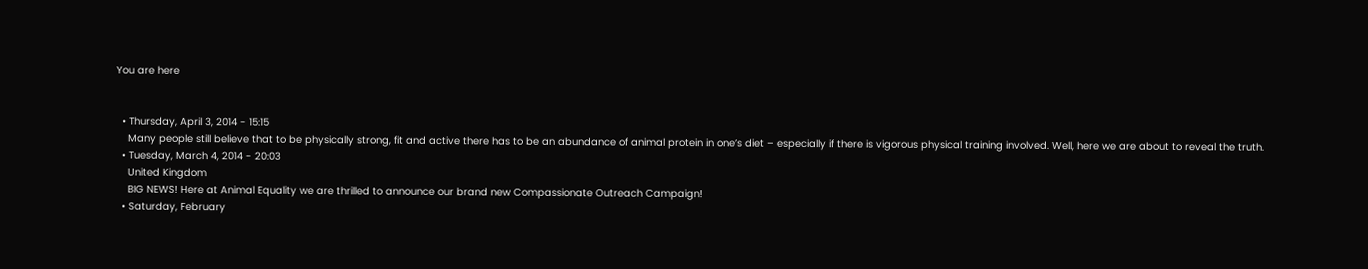You are here


  • Thursday, April 3, 2014 - 15:15
    Many people still believe that to be physically strong, fit and active there has to be an abundance of animal protein in one’s diet – especially if there is vigorous physical training involved. Well, here we are about to reveal the truth.
  • Tuesday, March 4, 2014 - 20:03
    United Kingdom
    BIG NEWS! Here at Animal Equality we are thrilled to announce our brand new Compassionate Outreach Campaign!
  • Saturday, February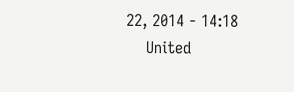22, 2014 - 14:18
    United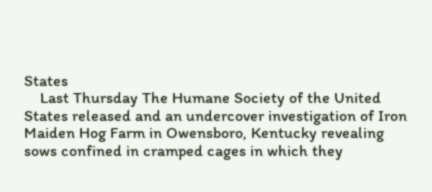States
    Last Thursday The Humane Society of the United States released and an undercover investigation of Iron Maiden Hog Farm in Owensboro, Kentucky revealing sows confined in cramped cages in which they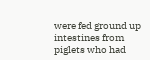were fed ground up intestines from piglets who had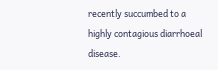recently succumbed to a highly contagious diarrhoeal disease.